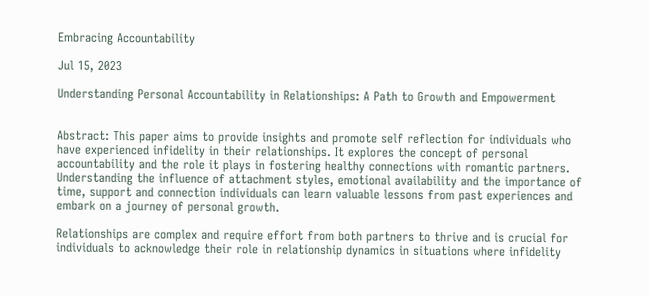Embracing Accountability

Jul 15, 2023

Understanding Personal Accountability in Relationships: A Path to Growth and Empowerment


Abstract: This paper aims to provide insights and promote self reflection for individuals who have experienced infidelity in their relationships. It explores the concept of personal accountability and the role it plays in fostering healthy connections with romantic partners. Understanding the influence of attachment styles, emotional availability and the importance of time, support and connection individuals can learn valuable lessons from past experiences and embark on a journey of personal growth.

Relationships are complex and require effort from both partners to thrive and is crucial for individuals to acknowledge their role in relationship dynamics in situations where infidelity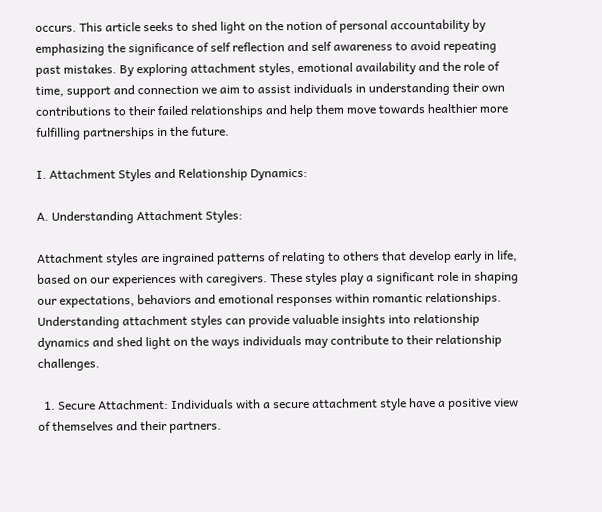occurs. This article seeks to shed light on the notion of personal accountability by emphasizing the significance of self reflection and self awareness to avoid repeating past mistakes. By exploring attachment styles, emotional availability and the role of time, support and connection we aim to assist individuals in understanding their own contributions to their failed relationships and help them move towards healthier more fulfilling partnerships in the future.

I. Attachment Styles and Relationship Dynamics:

A. Understanding Attachment Styles:

Attachment styles are ingrained patterns of relating to others that develop early in life, based on our experiences with caregivers. These styles play a significant role in shaping our expectations, behaviors and emotional responses within romantic relationships. Understanding attachment styles can provide valuable insights into relationship dynamics and shed light on the ways individuals may contribute to their relationship challenges.

  1. Secure Attachment: Individuals with a secure attachment style have a positive view of themselves and their partners.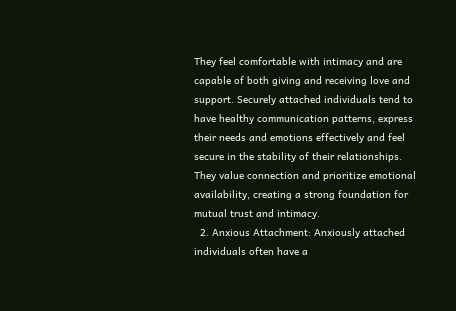They feel comfortable with intimacy and are capable of both giving and receiving love and support. Securely attached individuals tend to have healthy communication patterns, express their needs and emotions effectively and feel secure in the stability of their relationships. They value connection and prioritize emotional availability, creating a strong foundation for mutual trust and intimacy.
  2. Anxious Attachment: Anxiously attached individuals often have a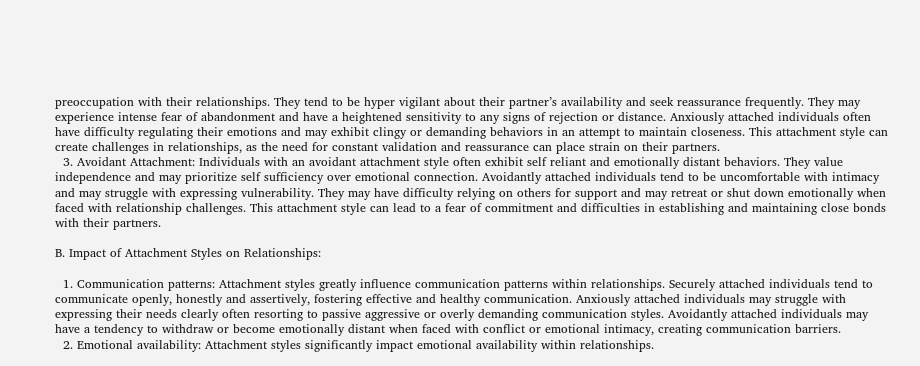preoccupation with their relationships. They tend to be hyper vigilant about their partner’s availability and seek reassurance frequently. They may experience intense fear of abandonment and have a heightened sensitivity to any signs of rejection or distance. Anxiously attached individuals often have difficulty regulating their emotions and may exhibit clingy or demanding behaviors in an attempt to maintain closeness. This attachment style can create challenges in relationships, as the need for constant validation and reassurance can place strain on their partners.
  3. Avoidant Attachment: Individuals with an avoidant attachment style often exhibit self reliant and emotionally distant behaviors. They value independence and may prioritize self sufficiency over emotional connection. Avoidantly attached individuals tend to be uncomfortable with intimacy and may struggle with expressing vulnerability. They may have difficulty relying on others for support and may retreat or shut down emotionally when faced with relationship challenges. This attachment style can lead to a fear of commitment and difficulties in establishing and maintaining close bonds with their partners.

B. Impact of Attachment Styles on Relationships:

  1. Communication patterns: Attachment styles greatly influence communication patterns within relationships. Securely attached individuals tend to communicate openly, honestly and assertively, fostering effective and healthy communication. Anxiously attached individuals may struggle with expressing their needs clearly often resorting to passive aggressive or overly demanding communication styles. Avoidantly attached individuals may have a tendency to withdraw or become emotionally distant when faced with conflict or emotional intimacy, creating communication barriers.
  2. Emotional availability: Attachment styles significantly impact emotional availability within relationships.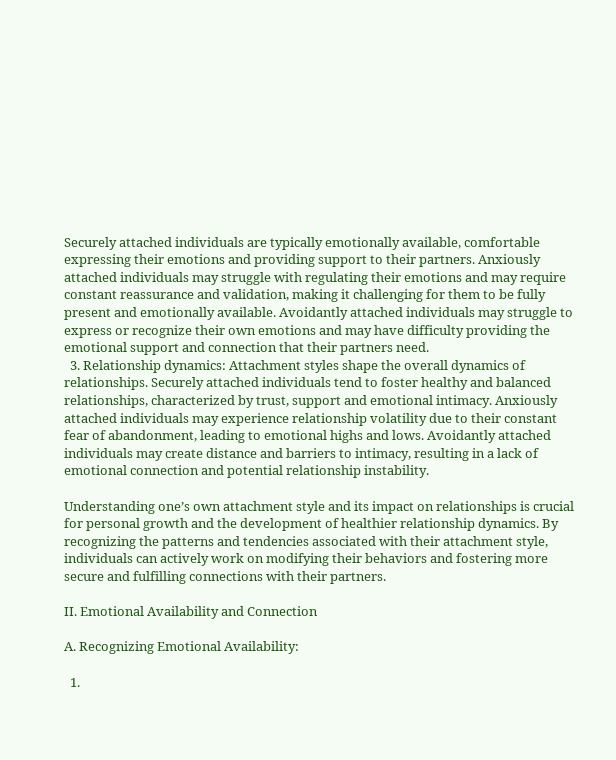Securely attached individuals are typically emotionally available, comfortable expressing their emotions and providing support to their partners. Anxiously attached individuals may struggle with regulating their emotions and may require constant reassurance and validation, making it challenging for them to be fully present and emotionally available. Avoidantly attached individuals may struggle to express or recognize their own emotions and may have difficulty providing the emotional support and connection that their partners need.
  3. Relationship dynamics: Attachment styles shape the overall dynamics of relationships. Securely attached individuals tend to foster healthy and balanced relationships, characterized by trust, support and emotional intimacy. Anxiously attached individuals may experience relationship volatility due to their constant fear of abandonment, leading to emotional highs and lows. Avoidantly attached individuals may create distance and barriers to intimacy, resulting in a lack of emotional connection and potential relationship instability.

Understanding one’s own attachment style and its impact on relationships is crucial for personal growth and the development of healthier relationship dynamics. By recognizing the patterns and tendencies associated with their attachment style, individuals can actively work on modifying their behaviors and fostering more secure and fulfilling connections with their partners.

II. Emotional Availability and Connection

A. Recognizing Emotional Availability:

  1.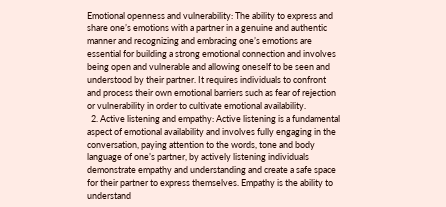Emotional openness and vulnerability: The ability to express and share one’s emotions with a partner in a genuine and authentic manner and recognizing and embracing one’s emotions are essential for building a strong emotional connection and involves being open and vulnerable and allowing oneself to be seen and understood by their partner. It requires individuals to confront and process their own emotional barriers such as fear of rejection or vulnerability in order to cultivate emotional availability.
  2. Active listening and empathy: Active listening is a fundamental aspect of emotional availability and involves fully engaging in the conversation, paying attention to the words, tone and body language of one’s partner, by actively listening individuals demonstrate empathy and understanding and create a safe space for their partner to express themselves. Empathy is the ability to understand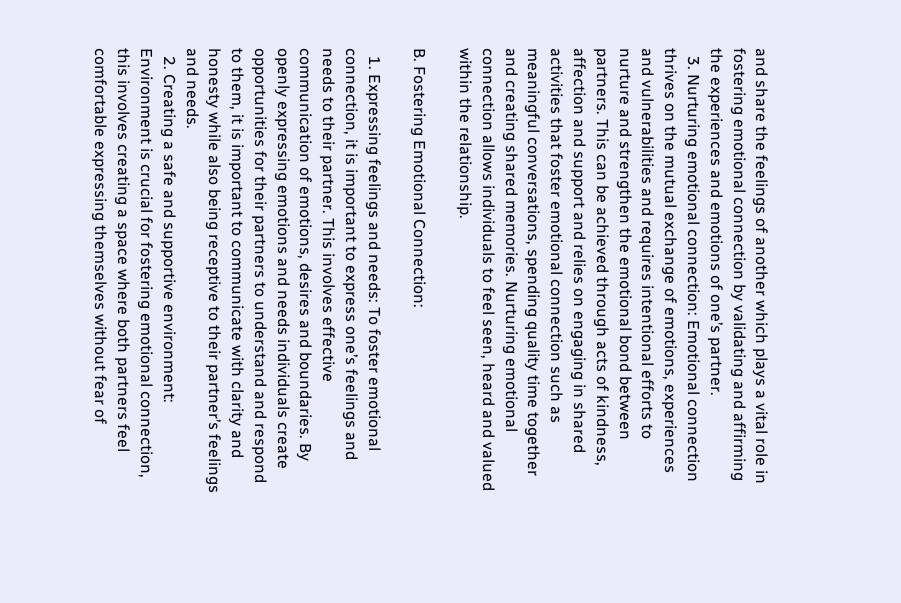and share the feelings of another which plays a vital role in fostering emotional connection by validating and affirming the experiences and emotions of one’s partner.
  3. Nurturing emotional connection: Emotional connection thrives on the mutual exchange of emotions, experiences and vulnerabilities and requires intentional efforts to nurture and strengthen the emotional bond between partners. This can be achieved through acts of kindness, affection and support and relies on engaging in shared activities that foster emotional connection such as meaningful conversations, spending quality time together and creating shared memories. Nurturing emotional connection allows individuals to feel seen, heard and valued within the relationship.

B. Fostering Emotional Connection:

  1. Expressing feelings and needs: To foster emotional connection, it is important to express one’s feelings and needs to their partner. This involves effective communication of emotions, desires and boundaries. By openly expressing emotions and needs individuals create opportunities for their partners to understand and respond to them, it is important to communicate with clarity and honesty while also being receptive to their partner’s feelings and needs.
  2. Creating a safe and supportive environment: Environment is crucial for fostering emotional connection, this involves creating a space where both partners feel comfortable expressing themselves without fear of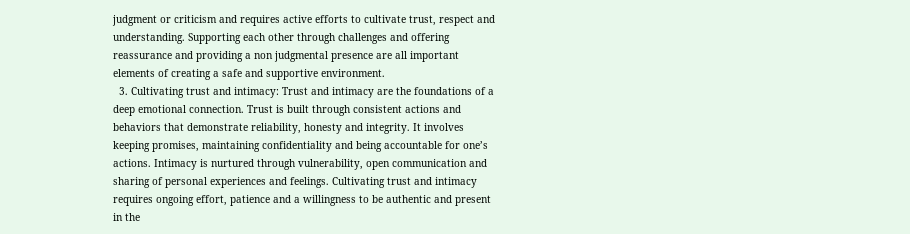judgment or criticism and requires active efforts to cultivate trust, respect and understanding. Supporting each other through challenges and offering reassurance and providing a non judgmental presence are all important elements of creating a safe and supportive environment.
  3. Cultivating trust and intimacy: Trust and intimacy are the foundations of a deep emotional connection. Trust is built through consistent actions and behaviors that demonstrate reliability, honesty and integrity. It involves keeping promises, maintaining confidentiality and being accountable for one’s actions. Intimacy is nurtured through vulnerability, open communication and sharing of personal experiences and feelings. Cultivating trust and intimacy requires ongoing effort, patience and a willingness to be authentic and present in the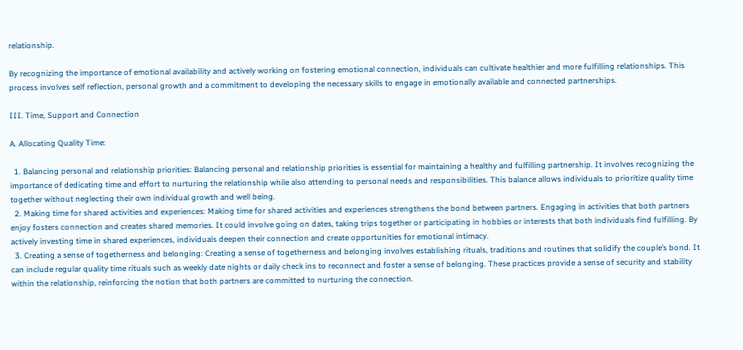relationship.

By recognizing the importance of emotional availability and actively working on fostering emotional connection, individuals can cultivate healthier and more fulfilling relationships. This process involves self reflection, personal growth and a commitment to developing the necessary skills to engage in emotionally available and connected partnerships.

III. Time, Support and Connection

A. Allocating Quality Time:

  1. Balancing personal and relationship priorities: Balancing personal and relationship priorities is essential for maintaining a healthy and fulfilling partnership. It involves recognizing the importance of dedicating time and effort to nurturing the relationship while also attending to personal needs and responsibilities. This balance allows individuals to prioritize quality time together without neglecting their own individual growth and well being.
  2. Making time for shared activities and experiences: Making time for shared activities and experiences strengthens the bond between partners. Engaging in activities that both partners enjoy fosters connection and creates shared memories. It could involve going on dates, taking trips together or participating in hobbies or interests that both individuals find fulfilling. By actively investing time in shared experiences, individuals deepen their connection and create opportunities for emotional intimacy.
  3. Creating a sense of togetherness and belonging: Creating a sense of togetherness and belonging involves establishing rituals, traditions and routines that solidify the couple’s bond. It can include regular quality time rituals such as weekly date nights or daily check ins to reconnect and foster a sense of belonging. These practices provide a sense of security and stability within the relationship, reinforcing the notion that both partners are committed to nurturing the connection.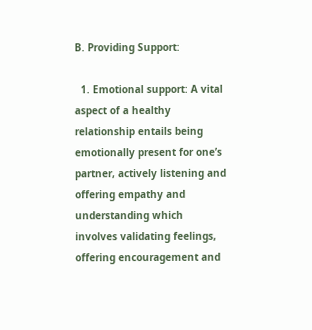B. Providing Support:

  1. Emotional support: A vital aspect of a healthy relationship entails being emotionally present for one’s partner, actively listening and offering empathy and understanding which involves validating feelings, offering encouragement and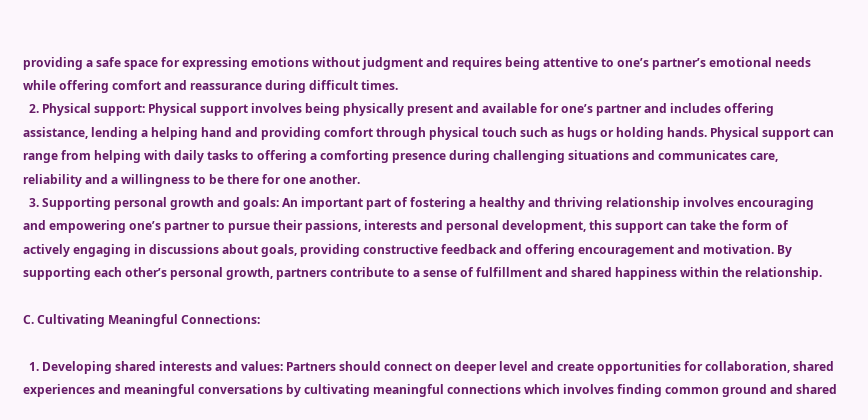providing a safe space for expressing emotions without judgment and requires being attentive to one’s partner’s emotional needs while offering comfort and reassurance during difficult times.
  2. Physical support: Physical support involves being physically present and available for one’s partner and includes offering assistance, lending a helping hand and providing comfort through physical touch such as hugs or holding hands. Physical support can range from helping with daily tasks to offering a comforting presence during challenging situations and communicates care, reliability and a willingness to be there for one another.
  3. Supporting personal growth and goals: An important part of fostering a healthy and thriving relationship involves encouraging and empowering one’s partner to pursue their passions, interests and personal development, this support can take the form of actively engaging in discussions about goals, providing constructive feedback and offering encouragement and motivation. By supporting each other’s personal growth, partners contribute to a sense of fulfillment and shared happiness within the relationship.

C. Cultivating Meaningful Connections:

  1. Developing shared interests and values: Partners should connect on deeper level and create opportunities for collaboration, shared experiences and meaningful conversations by cultivating meaningful connections which involves finding common ground and shared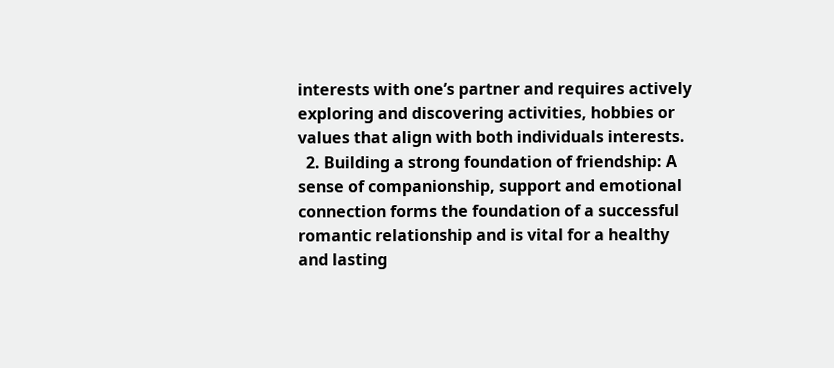interests with one’s partner and requires actively exploring and discovering activities, hobbies or values that align with both individuals interests.
  2. Building a strong foundation of friendship: A sense of companionship, support and emotional connection forms the foundation of a successful romantic relationship and is vital for a healthy and lasting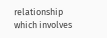relationship which involves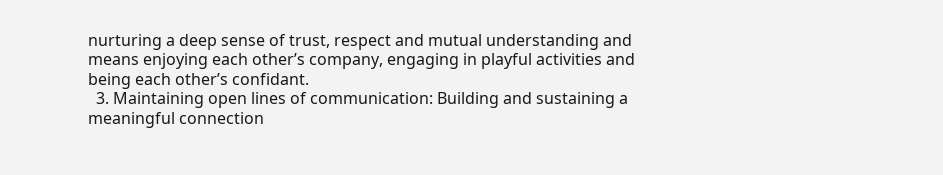nurturing a deep sense of trust, respect and mutual understanding and means enjoying each other’s company, engaging in playful activities and being each other’s confidant.
  3. Maintaining open lines of communication: Building and sustaining a meaningful connection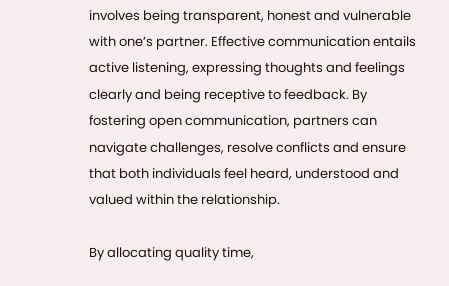involves being transparent, honest and vulnerable with one’s partner. Effective communication entails active listening, expressing thoughts and feelings clearly and being receptive to feedback. By fostering open communication, partners can navigate challenges, resolve conflicts and ensure that both individuals feel heard, understood and valued within the relationship.

By allocating quality time,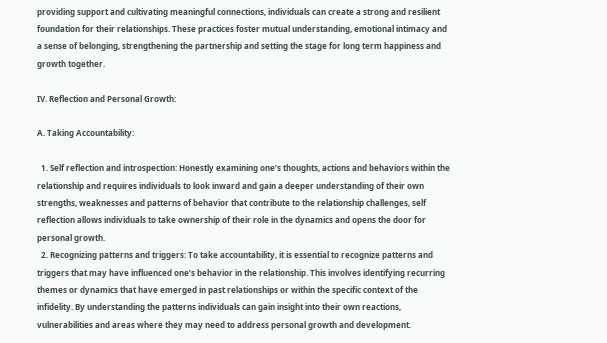providing support and cultivating meaningful connections, individuals can create a strong and resilient foundation for their relationships. These practices foster mutual understanding, emotional intimacy and a sense of belonging, strengthening the partnership and setting the stage for long term happiness and growth together.

IV. Reflection and Personal Growth:

A. Taking Accountability:

  1. Self reflection and introspection: Honestly examining one’s thoughts, actions and behaviors within the relationship and requires individuals to look inward and gain a deeper understanding of their own strengths, weaknesses and patterns of behavior that contribute to the relationship challenges, self reflection allows individuals to take ownership of their role in the dynamics and opens the door for personal growth.
  2. Recognizing patterns and triggers: To take accountability, it is essential to recognize patterns and triggers that may have influenced one’s behavior in the relationship. This involves identifying recurring themes or dynamics that have emerged in past relationships or within the specific context of the infidelity. By understanding the patterns individuals can gain insight into their own reactions, vulnerabilities and areas where they may need to address personal growth and development.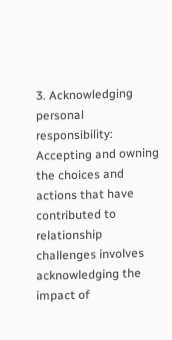3. Acknowledging personal responsibility: Accepting and owning the choices and actions that have contributed to relationship challenges involves acknowledging the impact of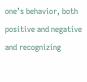one’s behavior, both positive and negative and recognizing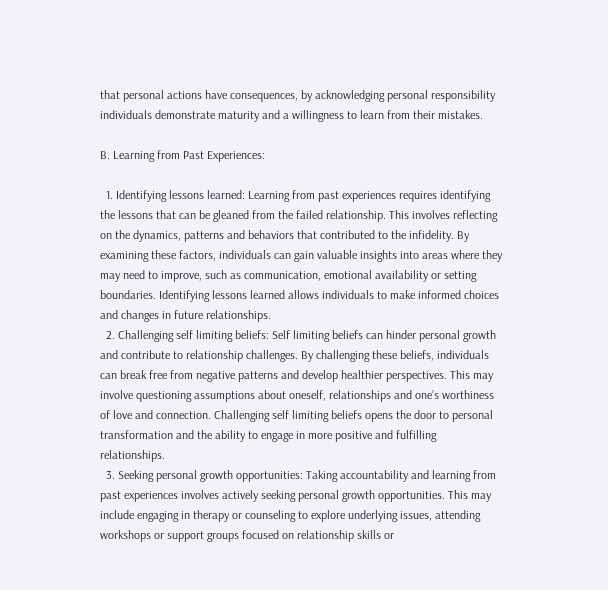that personal actions have consequences, by acknowledging personal responsibility individuals demonstrate maturity and a willingness to learn from their mistakes.

B. Learning from Past Experiences:

  1. Identifying lessons learned: Learning from past experiences requires identifying the lessons that can be gleaned from the failed relationship. This involves reflecting on the dynamics, patterns and behaviors that contributed to the infidelity. By examining these factors, individuals can gain valuable insights into areas where they may need to improve, such as communication, emotional availability or setting boundaries. Identifying lessons learned allows individuals to make informed choices and changes in future relationships.
  2. Challenging self limiting beliefs: Self limiting beliefs can hinder personal growth and contribute to relationship challenges. By challenging these beliefs, individuals can break free from negative patterns and develop healthier perspectives. This may involve questioning assumptions about oneself, relationships and one’s worthiness of love and connection. Challenging self limiting beliefs opens the door to personal transformation and the ability to engage in more positive and fulfilling relationships.
  3. Seeking personal growth opportunities: Taking accountability and learning from past experiences involves actively seeking personal growth opportunities. This may include engaging in therapy or counseling to explore underlying issues, attending workshops or support groups focused on relationship skills or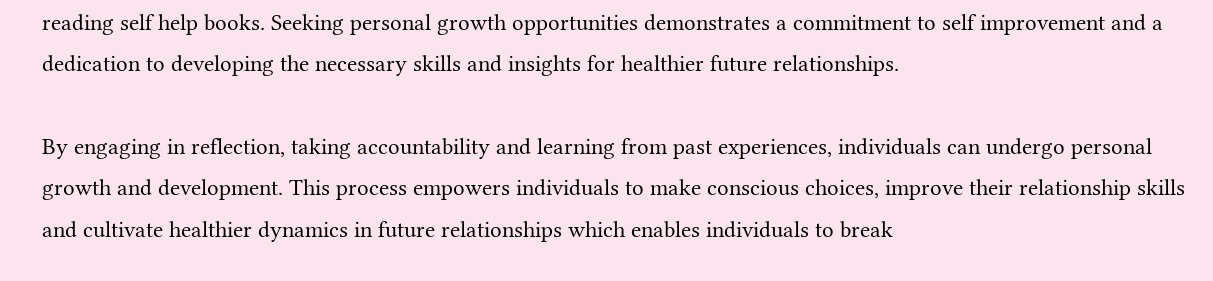reading self help books. Seeking personal growth opportunities demonstrates a commitment to self improvement and a dedication to developing the necessary skills and insights for healthier future relationships.

By engaging in reflection, taking accountability and learning from past experiences, individuals can undergo personal growth and development. This process empowers individuals to make conscious choices, improve their relationship skills and cultivate healthier dynamics in future relationships which enables individuals to break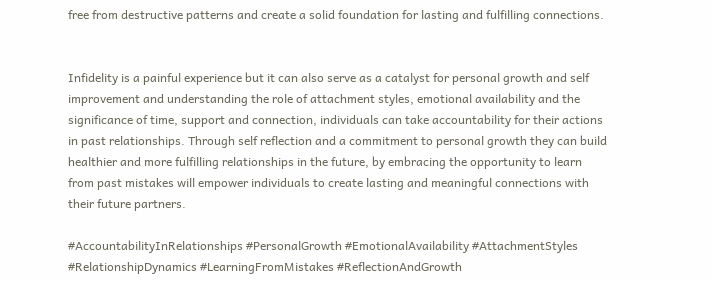free from destructive patterns and create a solid foundation for lasting and fulfilling connections.


Infidelity is a painful experience but it can also serve as a catalyst for personal growth and self improvement and understanding the role of attachment styles, emotional availability and the significance of time, support and connection, individuals can take accountability for their actions in past relationships. Through self reflection and a commitment to personal growth they can build healthier and more fulfilling relationships in the future, by embracing the opportunity to learn from past mistakes will empower individuals to create lasting and meaningful connections with their future partners.

#AccountabilityInRelationships #PersonalGrowth #EmotionalAvailability #AttachmentStyles #RelationshipDynamics #LearningFromMistakes #ReflectionAndGrowth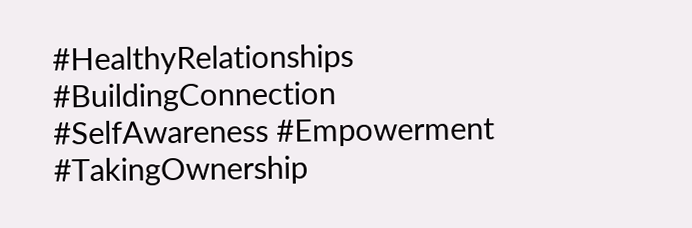#HealthyRelationships #BuildingConnection #SelfAwareness #Empowerment #TakingOwnership